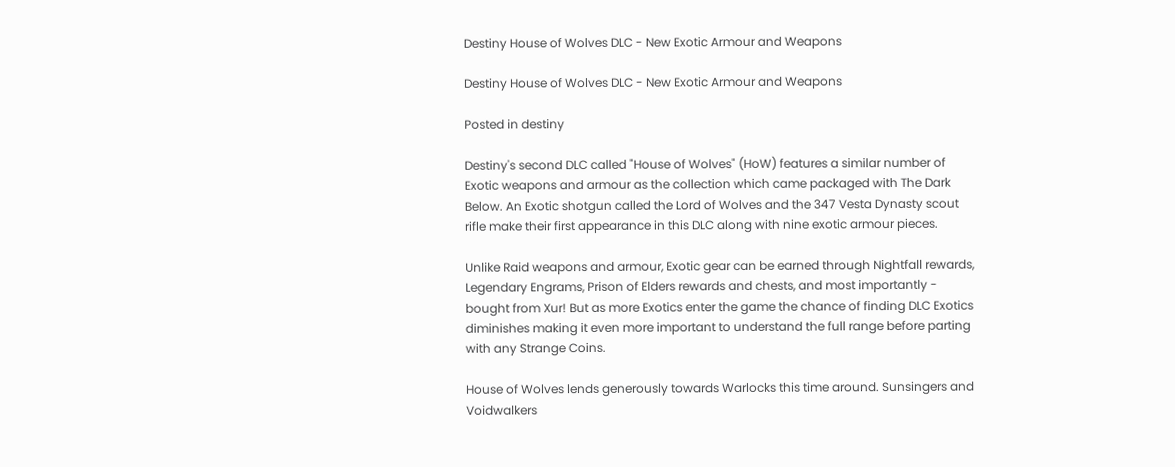Destiny House of Wolves DLC - New Exotic Armour and Weapons

Destiny House of Wolves DLC - New Exotic Armour and Weapons

Posted in destiny

Destiny's second DLC called "House of Wolves" (HoW) features a similar number of Exotic weapons and armour as the collection which came packaged with The Dark Below. An Exotic shotgun called the Lord of Wolves and the 347 Vesta Dynasty scout rifle make their first appearance in this DLC along with nine exotic armour pieces.

Unlike Raid weapons and armour, Exotic gear can be earned through Nightfall rewards, Legendary Engrams, Prison of Elders rewards and chests, and most importantly - bought from Xur! But as more Exotics enter the game the chance of finding DLC Exotics diminishes making it even more important to understand the full range before parting with any Strange Coins.

House of Wolves lends generously towards Warlocks this time around. Sunsingers and Voidwalkers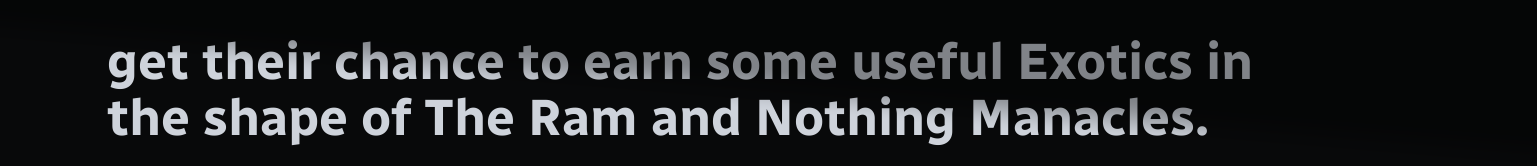get their chance to earn some useful Exotics in the shape of The Ram and Nothing Manacles.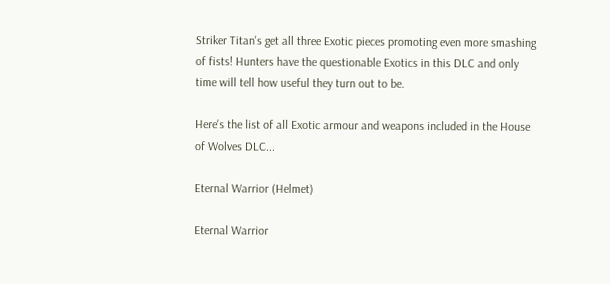Striker Titan's get all three Exotic pieces promoting even more smashing of fists! Hunters have the questionable Exotics in this DLC and only time will tell how useful they turn out to be.

Here's the list of all Exotic armour and weapons included in the House of Wolves DLC...

Eternal Warrior (Helmet)

Eternal Warrior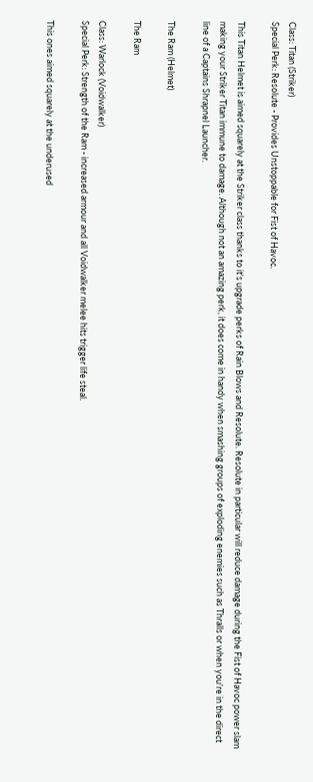Class: Titan (Striker)
Special Perk: Resolute - Provides Unstoppable for Fist of Havoc.

This Titan Helmet is aimed squarely at the Striker class thanks to it's upgrade perks of Rain Blows and Resolute. Resolute in particular will reduce damage during the Fist of Havoc power slam making your Striker Titan immune to damage. Although not an amazing perk, it does come in handy when smashing groups of exploding enemies such as Thralls or when you're in the direct line of a Captains Shrapnel Launcher.

The Ram (Helmet)

The Ram

Class: Warlock (Voidwalker)
Special Perk: Strength of the Ram - increased armour and all Voidwalker melee hits trigger life steal.

This ones aimed squarely at the underused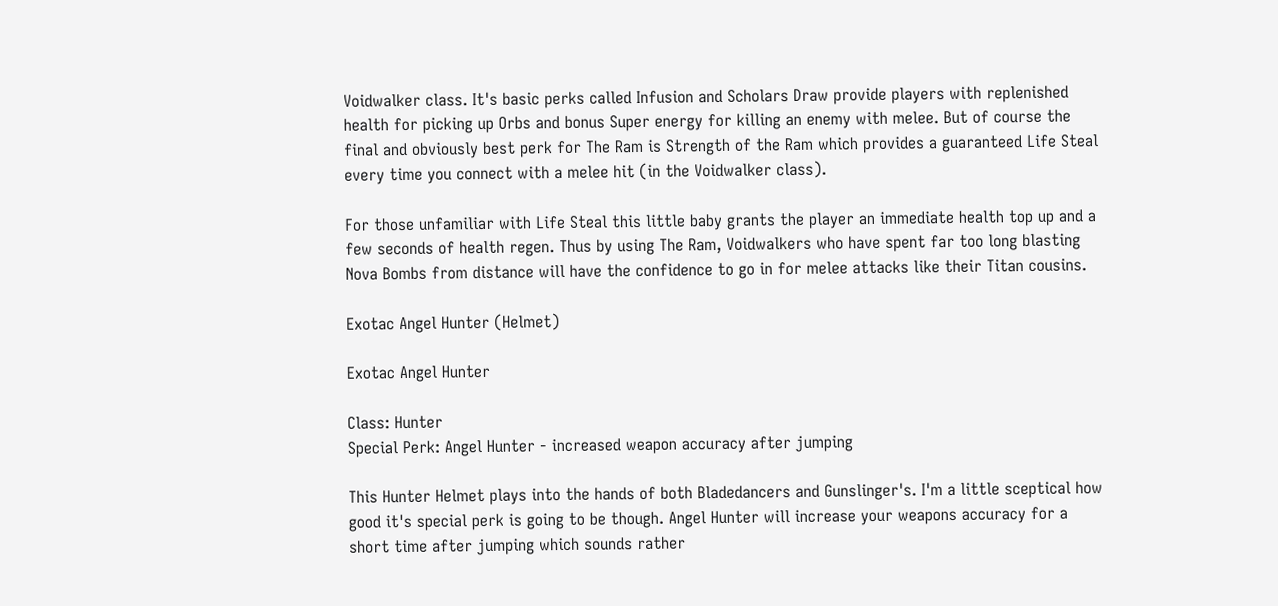Voidwalker class. It's basic perks called Infusion and Scholars Draw provide players with replenished health for picking up Orbs and bonus Super energy for killing an enemy with melee. But of course the final and obviously best perk for The Ram is Strength of the Ram which provides a guaranteed Life Steal every time you connect with a melee hit (in the Voidwalker class).

For those unfamiliar with Life Steal this little baby grants the player an immediate health top up and a few seconds of health regen. Thus by using The Ram, Voidwalkers who have spent far too long blasting Nova Bombs from distance will have the confidence to go in for melee attacks like their Titan cousins.

Exotac Angel Hunter (Helmet)

Exotac Angel Hunter

Class: Hunter
Special Perk: Angel Hunter - increased weapon accuracy after jumping

This Hunter Helmet plays into the hands of both Bladedancers and Gunslinger's. I'm a little sceptical how good it's special perk is going to be though. Angel Hunter will increase your weapons accuracy for a short time after jumping which sounds rather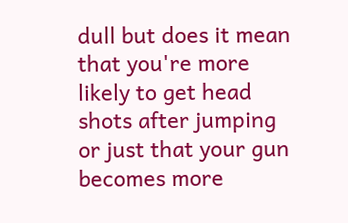dull but does it mean that you're more likely to get head shots after jumping or just that your gun becomes more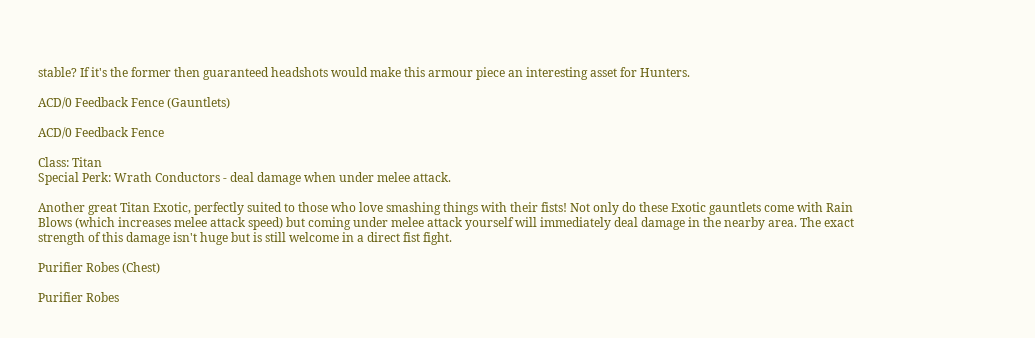stable? If it's the former then guaranteed headshots would make this armour piece an interesting asset for Hunters.

ACD/0 Feedback Fence (Gauntlets)

ACD/0 Feedback Fence

Class: Titan
Special Perk: Wrath Conductors - deal damage when under melee attack.

Another great Titan Exotic, perfectly suited to those who love smashing things with their fists! Not only do these Exotic gauntlets come with Rain Blows (which increases melee attack speed) but coming under melee attack yourself will immediately deal damage in the nearby area. The exact strength of this damage isn't huge but is still welcome in a direct fist fight.

Purifier Robes (Chest)

Purifier Robes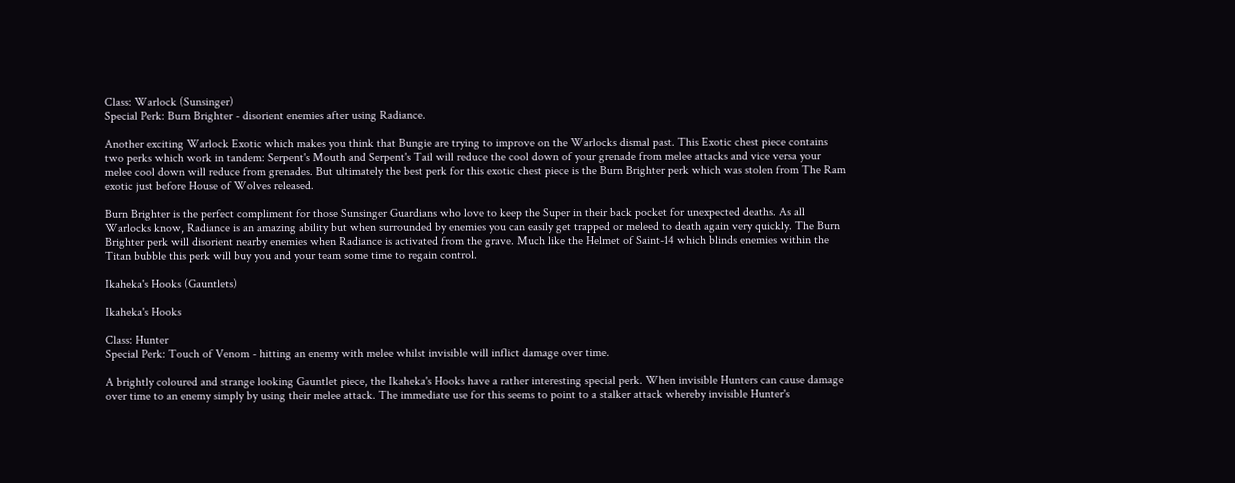Class: Warlock (Sunsinger)
Special Perk: Burn Brighter - disorient enemies after using Radiance.

Another exciting Warlock Exotic which makes you think that Bungie are trying to improve on the Warlocks dismal past. This Exotic chest piece contains two perks which work in tandem: Serpent's Mouth and Serpent's Tail will reduce the cool down of your grenade from melee attacks and vice versa your melee cool down will reduce from grenades. But ultimately the best perk for this exotic chest piece is the Burn Brighter perk which was stolen from The Ram exotic just before House of Wolves released.

Burn Brighter is the perfect compliment for those Sunsinger Guardians who love to keep the Super in their back pocket for unexpected deaths. As all Warlocks know, Radiance is an amazing ability but when surrounded by enemies you can easily get trapped or meleed to death again very quickly. The Burn Brighter perk will disorient nearby enemies when Radiance is activated from the grave. Much like the Helmet of Saint-14 which blinds enemies within the Titan bubble this perk will buy you and your team some time to regain control.

Ikaheka's Hooks (Gauntlets)

Ikaheka's Hooks

Class: Hunter
Special Perk: Touch of Venom - hitting an enemy with melee whilst invisible will inflict damage over time.

A brightly coloured and strange looking Gauntlet piece, the Ikaheka's Hooks have a rather interesting special perk. When invisible Hunters can cause damage over time to an enemy simply by using their melee attack. The immediate use for this seems to point to a stalker attack whereby invisible Hunter's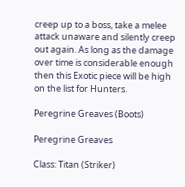creep up to a boss, take a melee attack unaware and silently creep out again. As long as the damage over time is considerable enough then this Exotic piece will be high on the list for Hunters.

Peregrine Greaves (Boots)

Peregrine Greaves

Class: Titan (Striker)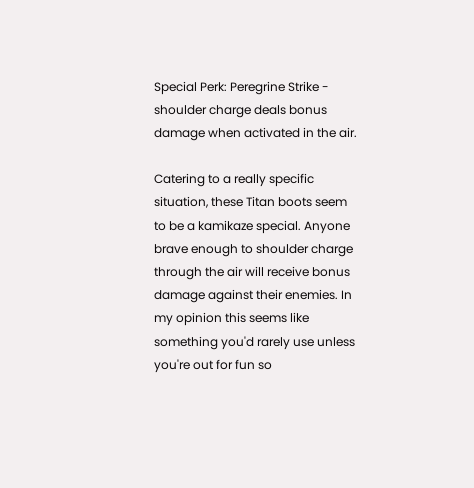Special Perk: Peregrine Strike - shoulder charge deals bonus damage when activated in the air.

Catering to a really specific situation, these Titan boots seem to be a kamikaze special. Anyone brave enough to shoulder charge through the air will receive bonus damage against their enemies. In my opinion this seems like something you'd rarely use unless you're out for fun so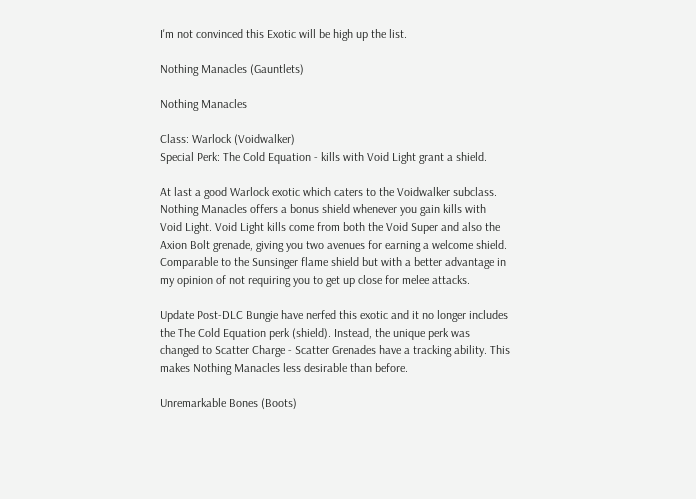I'm not convinced this Exotic will be high up the list.

Nothing Manacles (Gauntlets)

Nothing Manacles

Class: Warlock (Voidwalker)
Special Perk: The Cold Equation - kills with Void Light grant a shield.

At last a good Warlock exotic which caters to the Voidwalker subclass. Nothing Manacles offers a bonus shield whenever you gain kills with Void Light. Void Light kills come from both the Void Super and also the Axion Bolt grenade, giving you two avenues for earning a welcome shield. Comparable to the Sunsinger flame shield but with a better advantage in my opinion of not requiring you to get up close for melee attacks.

Update Post-DLC Bungie have nerfed this exotic and it no longer includes the The Cold Equation perk (shield). Instead, the unique perk was changed to Scatter Charge - Scatter Grenades have a tracking ability. This makes Nothing Manacles less desirable than before.

Unremarkable Bones (Boots)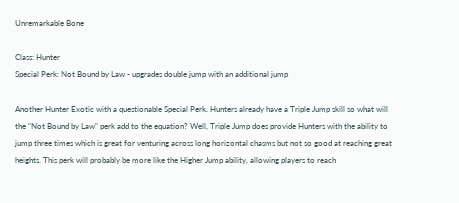Unremarkable Bone

Class: Hunter
Special Perk: Not Bound by Law - upgrades double jump with an additional jump

Another Hunter Exotic with a questionable Special Perk. Hunters already have a Triple Jump skill so what will the "Not Bound by Law" perk add to the equation? Well, Triple Jump does provide Hunters with the ability to jump three times which is great for venturing across long horizontal chasms but not so good at reaching great heights. This perk will probably be more like the Higher Jump ability, allowing players to reach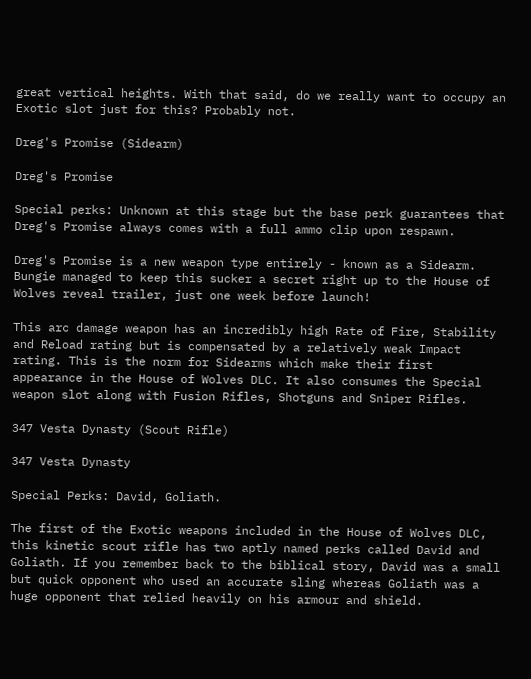great vertical heights. With that said, do we really want to occupy an Exotic slot just for this? Probably not.

Dreg's Promise (Sidearm)

Dreg's Promise

Special perks: Unknown at this stage but the base perk guarantees that Dreg's Promise always comes with a full ammo clip upon respawn.

Dreg's Promise is a new weapon type entirely - known as a Sidearm. Bungie managed to keep this sucker a secret right up to the House of Wolves reveal trailer, just one week before launch!

This arc damage weapon has an incredibly high Rate of Fire, Stability and Reload rating but is compensated by a relatively weak Impact rating. This is the norm for Sidearms which make their first appearance in the House of Wolves DLC. It also consumes the Special weapon slot along with Fusion Rifles, Shotguns and Sniper Rifles.

347 Vesta Dynasty (Scout Rifle)

347 Vesta Dynasty

Special Perks: David, Goliath.

The first of the Exotic weapons included in the House of Wolves DLC, this kinetic scout rifle has two aptly named perks called David and Goliath. If you remember back to the biblical story, David was a small but quick opponent who used an accurate sling whereas Goliath was a huge opponent that relied heavily on his armour and shield.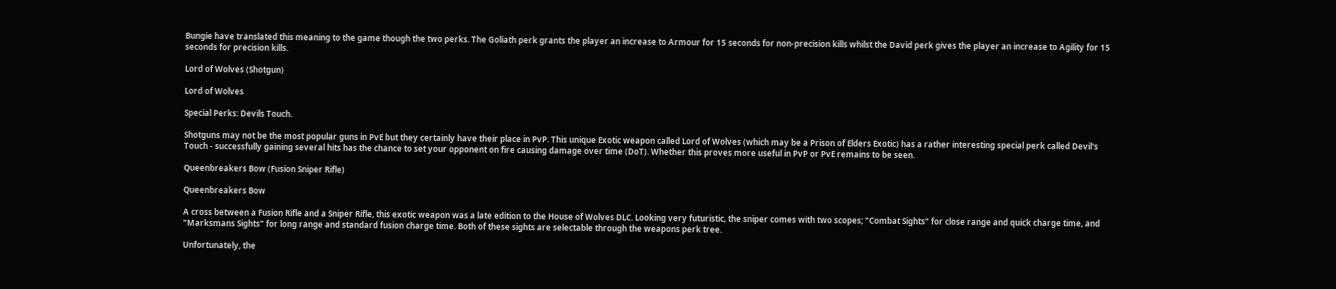Bungie have translated this meaning to the game though the two perks. The Goliath perk grants the player an increase to Armour for 15 seconds for non-precision kills whilst the David perk gives the player an increase to Agility for 15 seconds for precision kills.

Lord of Wolves (Shotgun)

Lord of Wolves

Special Perks: Devils Touch.

Shotguns may not be the most popular guns in PvE but they certainly have their place in PvP. This unique Exotic weapon called Lord of Wolves (which may be a Prison of Elders Exotic) has a rather interesting special perk called Devil's Touch - successfully gaining several hits has the chance to set your opponent on fire causing damage over time (DoT). Whether this proves more useful in PvP or PvE remains to be seen.

Queenbreakers Bow (Fusion Sniper Rifle)

Queenbreakers Bow

A cross between a Fusion Rifle and a Sniper Rifle, this exotic weapon was a late edition to the House of Wolves DLC. Looking very futuristic, the sniper comes with two scopes; "Combat Sights" for close range and quick charge time, and "Marksmans Sights" for long range and standard fusion charge time. Both of these sights are selectable through the weapons perk tree.

Unfortunately, the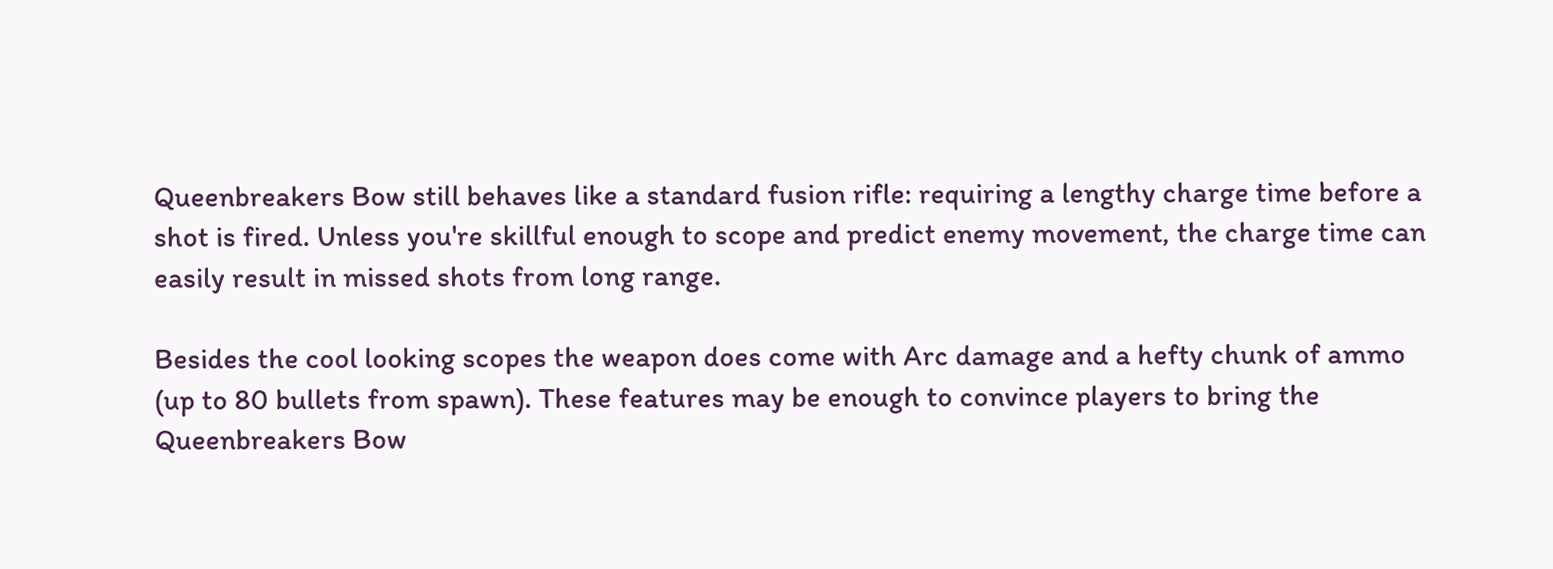Queenbreakers Bow still behaves like a standard fusion rifle: requiring a lengthy charge time before a shot is fired. Unless you're skillful enough to scope and predict enemy movement, the charge time can easily result in missed shots from long range.

Besides the cool looking scopes the weapon does come with Arc damage and a hefty chunk of ammo (up to 80 bullets from spawn). These features may be enough to convince players to bring the Queenbreakers Bow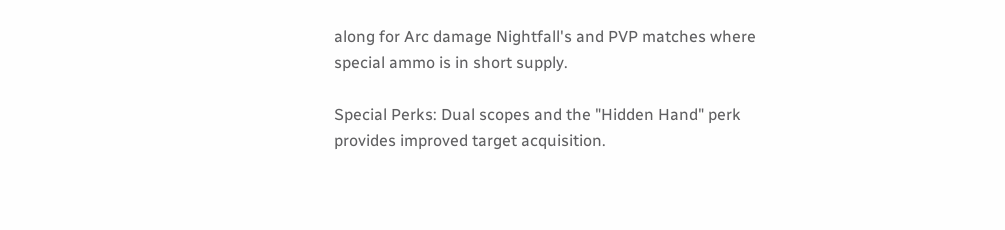along for Arc damage Nightfall's and PVP matches where special ammo is in short supply.

Special Perks: Dual scopes and the "Hidden Hand" perk provides improved target acquisition.